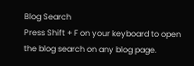Blog Search
Press Shift + F on your keyboard to open the blog search on any blog page.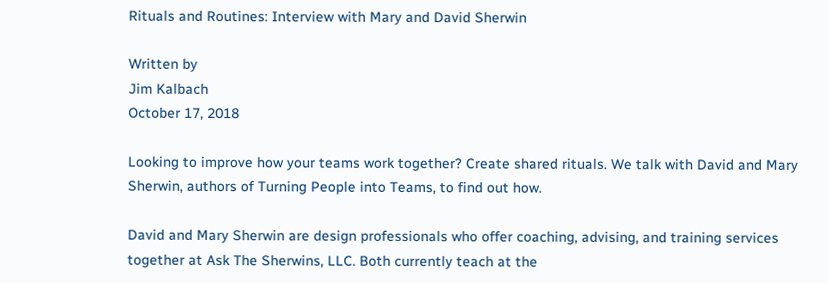Rituals and Routines: Interview with Mary and David Sherwin

Written by
Jim Kalbach
October 17, 2018

Looking to improve how your teams work together? Create shared rituals. We talk with David and Mary Sherwin, authors of Turning People into Teams, to find out how.

David and Mary Sherwin are design professionals who offer coaching, advising, and training services together at Ask The Sherwins, LLC. Both currently teach at the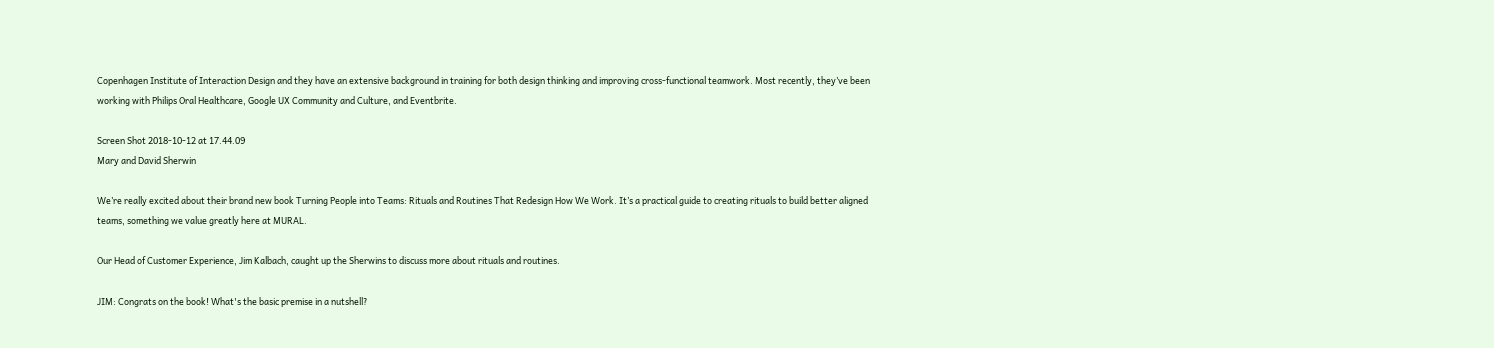Copenhagen Institute of Interaction Design and they have an extensive background in training for both design thinking and improving cross-functional teamwork. Most recently, they’ve been working with Philips Oral Healthcare, Google UX Community and Culture, and Eventbrite.

Screen Shot 2018-10-12 at 17.44.09
Mary and David Sherwin

We’re really excited about their brand new book Turning People into Teams: Rituals and Routines That Redesign How We Work. It’s a practical guide to creating rituals to build better aligned teams, something we value greatly here at MURAL.

Our Head of Customer Experience, Jim Kalbach, caught up the Sherwins to discuss more about rituals and routines.

JIM: Congrats on the book! What's the basic premise in a nutshell?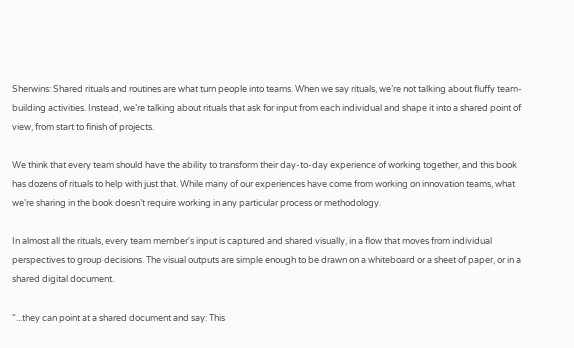Sherwins: Shared rituals and routines are what turn people into teams. When we say rituals, we’re not talking about fluffy team-building activities. Instead, we’re talking about rituals that ask for input from each individual and shape it into a shared point of view, from start to finish of projects.

We think that every team should have the ability to transform their day-to-day experience of working together, and this book has dozens of rituals to help with just that. While many of our experiences have come from working on innovation teams, what we’re sharing in the book doesn’t require working in any particular process or methodology.

In almost all the rituals, every team member's input is captured and shared visually, in a flow that moves from individual perspectives to group decisions. The visual outputs are simple enough to be drawn on a whiteboard or a sheet of paper, or in a shared digital document.

"...they can point at a shared document and say: This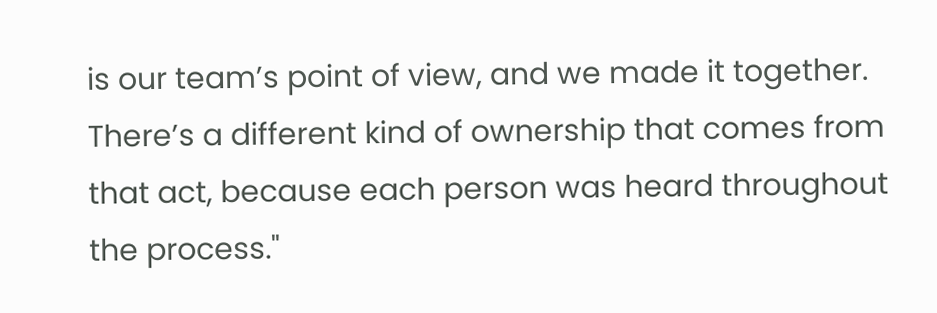is our team’s point of view, and we made it together. There’s a different kind of ownership that comes from that act, because each person was heard throughout the process."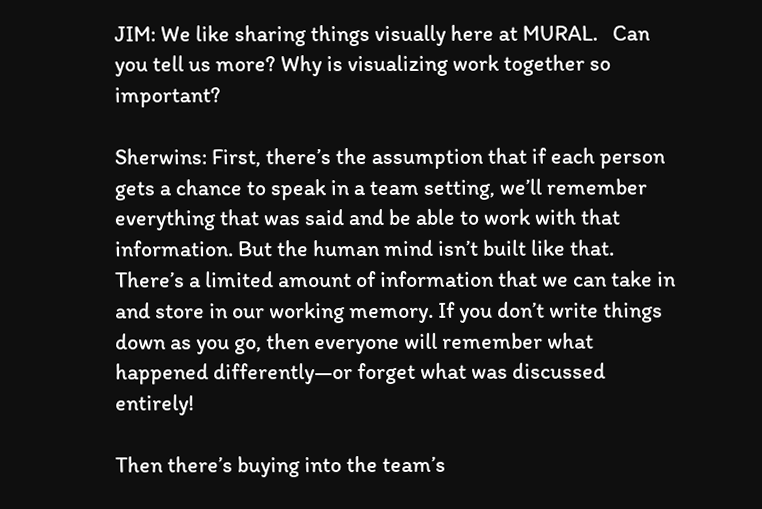JIM: We like sharing things visually here at MURAL.   Can you tell us more? Why is visualizing work together so important?

Sherwins: First, there’s the assumption that if each person gets a chance to speak in a team setting, we’ll remember everything that was said and be able to work with that information. But the human mind isn’t built like that. There’s a limited amount of information that we can take in and store in our working memory. If you don’t write things down as you go, then everyone will remember what happened differently—or forget what was discussed entirely!

Then there’s buying into the team’s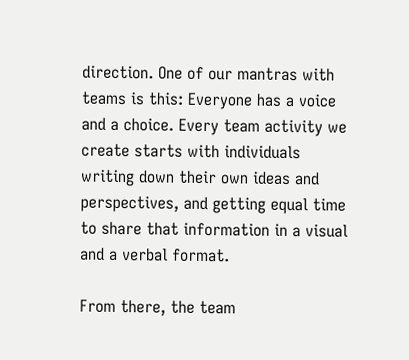direction. One of our mantras with teams is this: Everyone has a voice and a choice. Every team activity we create starts with individuals writing down their own ideas and perspectives, and getting equal time to share that information in a visual and a verbal format.

From there, the team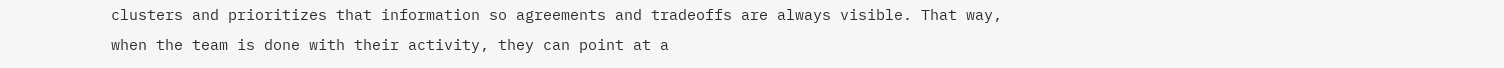clusters and prioritizes that information so agreements and tradeoffs are always visible. That way, when the team is done with their activity, they can point at a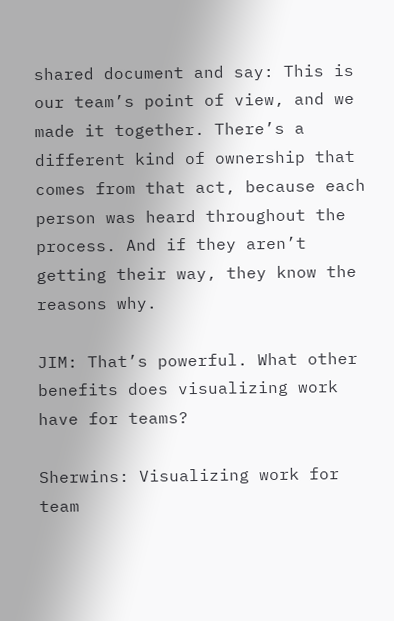shared document and say: This is our team’s point of view, and we made it together. There’s a different kind of ownership that comes from that act, because each person was heard throughout the process. And if they aren’t getting their way, they know the reasons why.

JIM: That’s powerful. What other benefits does visualizing work have for teams?

Sherwins: Visualizing work for team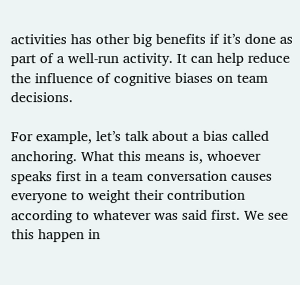activities has other big benefits if it’s done as part of a well-run activity. It can help reduce the influence of cognitive biases on team decisions.

For example, let’s talk about a bias called anchoring. What this means is, whoever speaks first in a team conversation causes everyone to weight their contribution according to whatever was said first. We see this happen in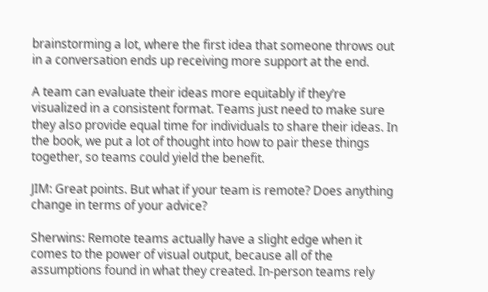brainstorming a lot, where the first idea that someone throws out in a conversation ends up receiving more support at the end.

A team can evaluate their ideas more equitably if they’re visualized in a consistent format. Teams just need to make sure they also provide equal time for individuals to share their ideas. In the book, we put a lot of thought into how to pair these things together, so teams could yield the benefit.

JIM: Great points. But what if your team is remote? Does anything change in terms of your advice?

Sherwins: Remote teams actually have a slight edge when it comes to the power of visual output, because all of the assumptions found in what they created. In-person teams rely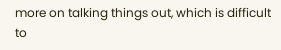more on talking things out, which is difficult to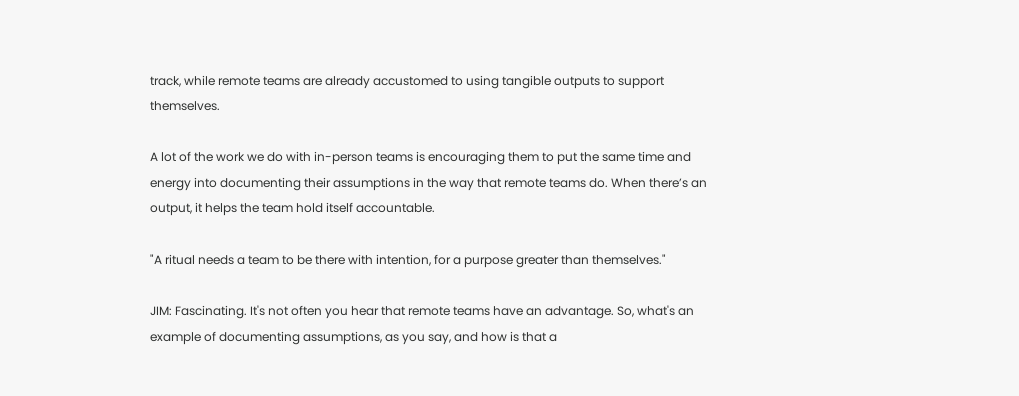track, while remote teams are already accustomed to using tangible outputs to support themselves.

A lot of the work we do with in-person teams is encouraging them to put the same time and energy into documenting their assumptions in the way that remote teams do. When there’s an output, it helps the team hold itself accountable.

"A ritual needs a team to be there with intention, for a purpose greater than themselves."

JIM: Fascinating. It's not often you hear that remote teams have an advantage. So, what's an example of documenting assumptions, as you say, and how is that a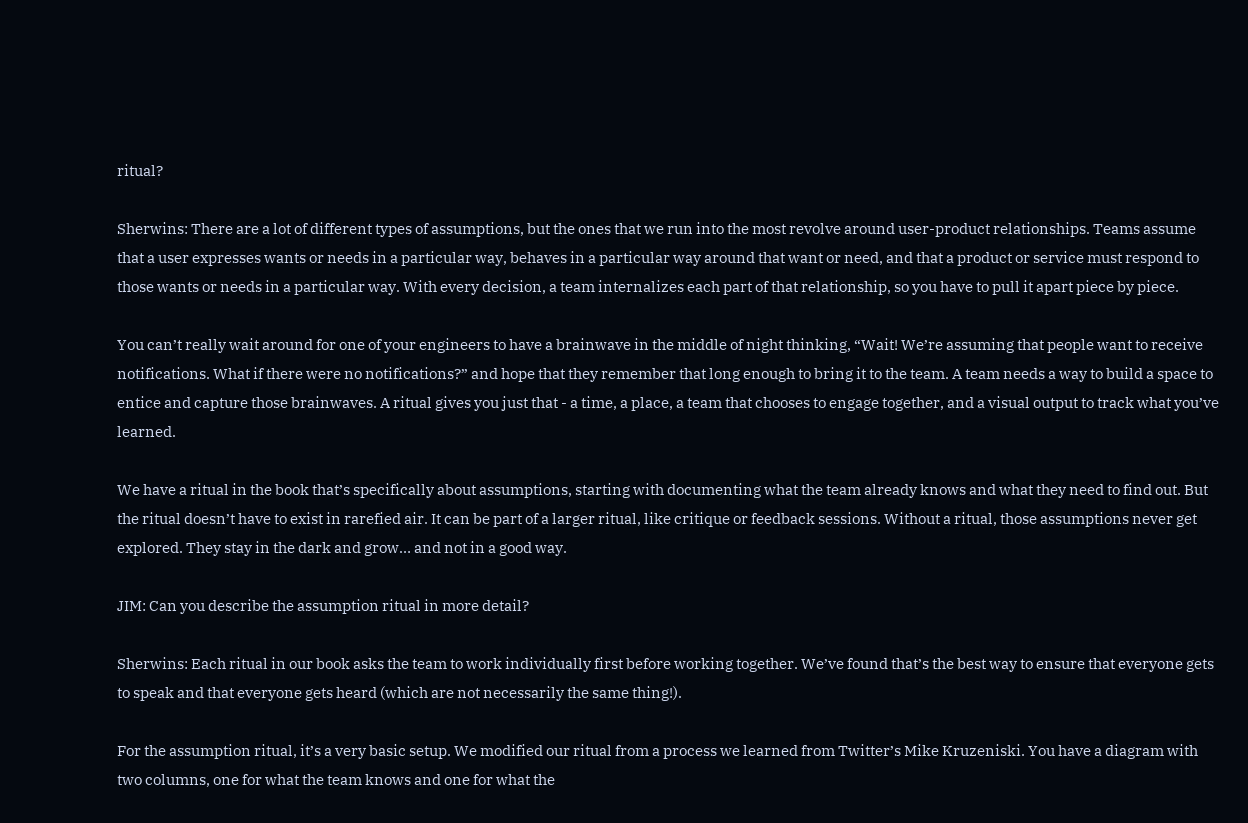ritual?

Sherwins: There are a lot of different types of assumptions, but the ones that we run into the most revolve around user-product relationships. Teams assume that a user expresses wants or needs in a particular way, behaves in a particular way around that want or need, and that a product or service must respond to those wants or needs in a particular way. With every decision, a team internalizes each part of that relationship, so you have to pull it apart piece by piece.

You can’t really wait around for one of your engineers to have a brainwave in the middle of night thinking, “Wait! We’re assuming that people want to receive notifications. What if there were no notifications?” and hope that they remember that long enough to bring it to the team. A team needs a way to build a space to entice and capture those brainwaves. A ritual gives you just that - a time, a place, a team that chooses to engage together, and a visual output to track what you’ve learned.

We have a ritual in the book that’s specifically about assumptions, starting with documenting what the team already knows and what they need to find out. But the ritual doesn’t have to exist in rarefied air. It can be part of a larger ritual, like critique or feedback sessions. Without a ritual, those assumptions never get explored. They stay in the dark and grow… and not in a good way.

JIM: Can you describe the assumption ritual in more detail?

Sherwins: Each ritual in our book asks the team to work individually first before working together. We’ve found that’s the best way to ensure that everyone gets to speak and that everyone gets heard (which are not necessarily the same thing!).

For the assumption ritual, it’s a very basic setup. We modified our ritual from a process we learned from Twitter’s Mike Kruzeniski. You have a diagram with two columns, one for what the team knows and one for what the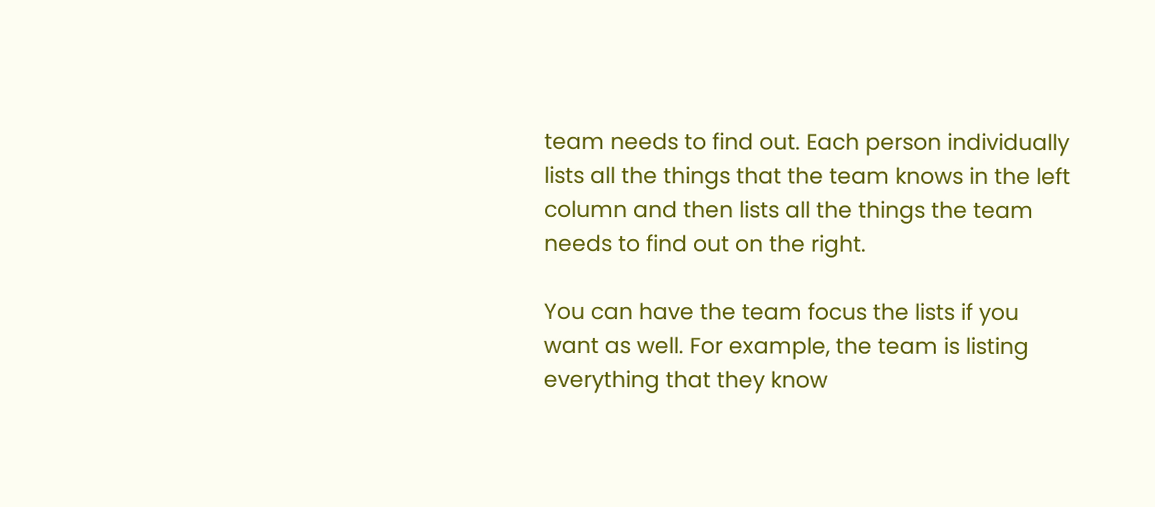team needs to find out. Each person individually lists all the things that the team knows in the left column and then lists all the things the team needs to find out on the right.

You can have the team focus the lists if you want as well. For example, the team is listing everything that they know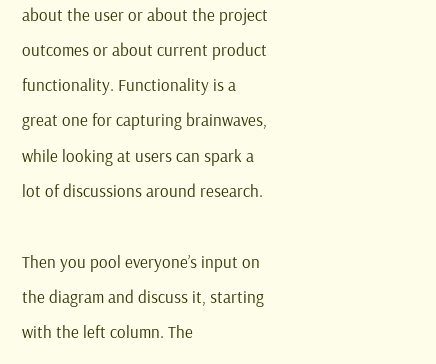about the user or about the project outcomes or about current product functionality. Functionality is a great one for capturing brainwaves, while looking at users can spark a lot of discussions around research.

Then you pool everyone’s input on the diagram and discuss it, starting with the left column. The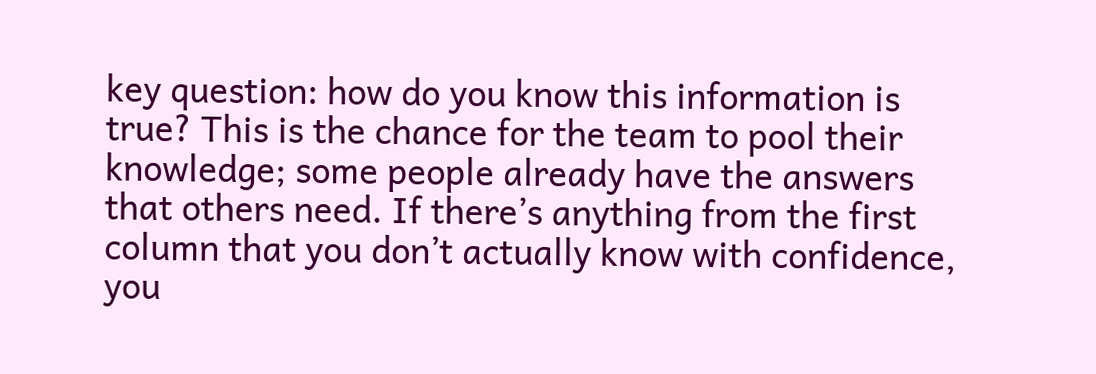key question: how do you know this information is true? This is the chance for the team to pool their knowledge; some people already have the answers that others need. If there’s anything from the first column that you don’t actually know with confidence, you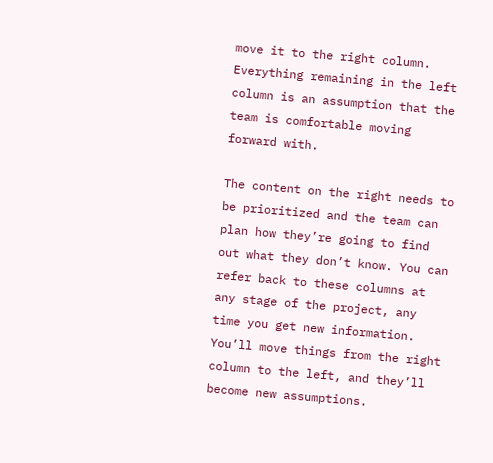move it to the right column. Everything remaining in the left column is an assumption that the team is comfortable moving forward with.

The content on the right needs to be prioritized and the team can plan how they’re going to find out what they don’t know. You can refer back to these columns at any stage of the project, any time you get new information. You’ll move things from the right column to the left, and they’ll become new assumptions.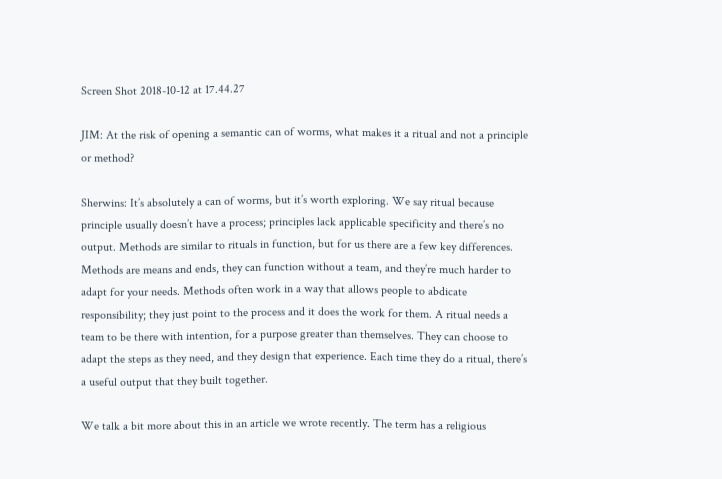Screen Shot 2018-10-12 at 17.44.27

JIM: At the risk of opening a semantic can of worms, what makes it a ritual and not a principle or method?

Sherwins: It’s absolutely a can of worms, but it’s worth exploring. We say ritual because principle usually doesn’t have a process; principles lack applicable specificity and there’s no output. Methods are similar to rituals in function, but for us there are a few key differences. Methods are means and ends, they can function without a team, and they’re much harder to adapt for your needs. Methods often work in a way that allows people to abdicate responsibility; they just point to the process and it does the work for them. A ritual needs a team to be there with intention, for a purpose greater than themselves. They can choose to adapt the steps as they need, and they design that experience. Each time they do a ritual, there’s a useful output that they built together.

We talk a bit more about this in an article we wrote recently. The term has a religious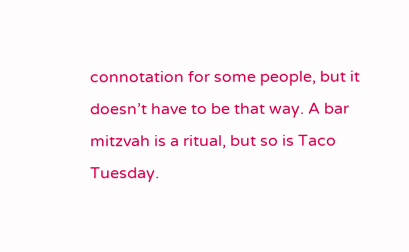connotation for some people, but it doesn’t have to be that way. A bar mitzvah is a ritual, but so is Taco Tuesday.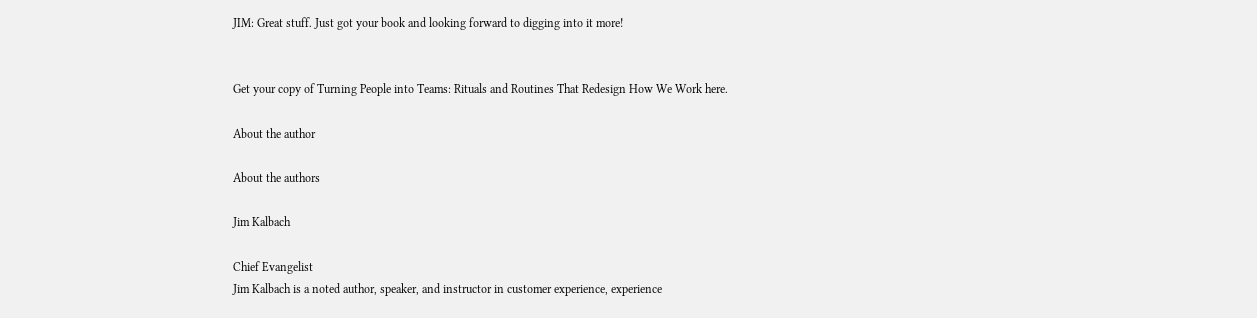JIM: Great stuff. Just got your book and looking forward to digging into it more!


Get your copy of Turning People into Teams: Rituals and Routines That Redesign How We Work here.

About the author

About the authors

Jim Kalbach

Chief Evangelist
Jim Kalbach is a noted author, speaker, and instructor in customer experience, experience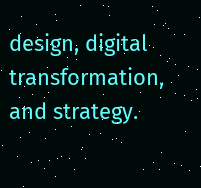design, digital transformation, and strategy.